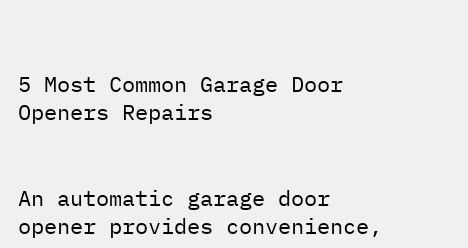5 Most Common Garage Door Openers Repairs


An automatic garage door opener provides convenience,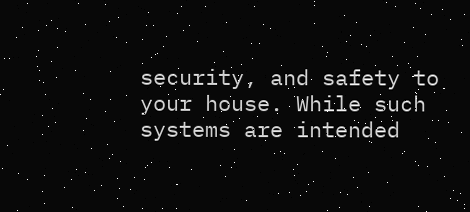security, and safety to your house. While such systems are intended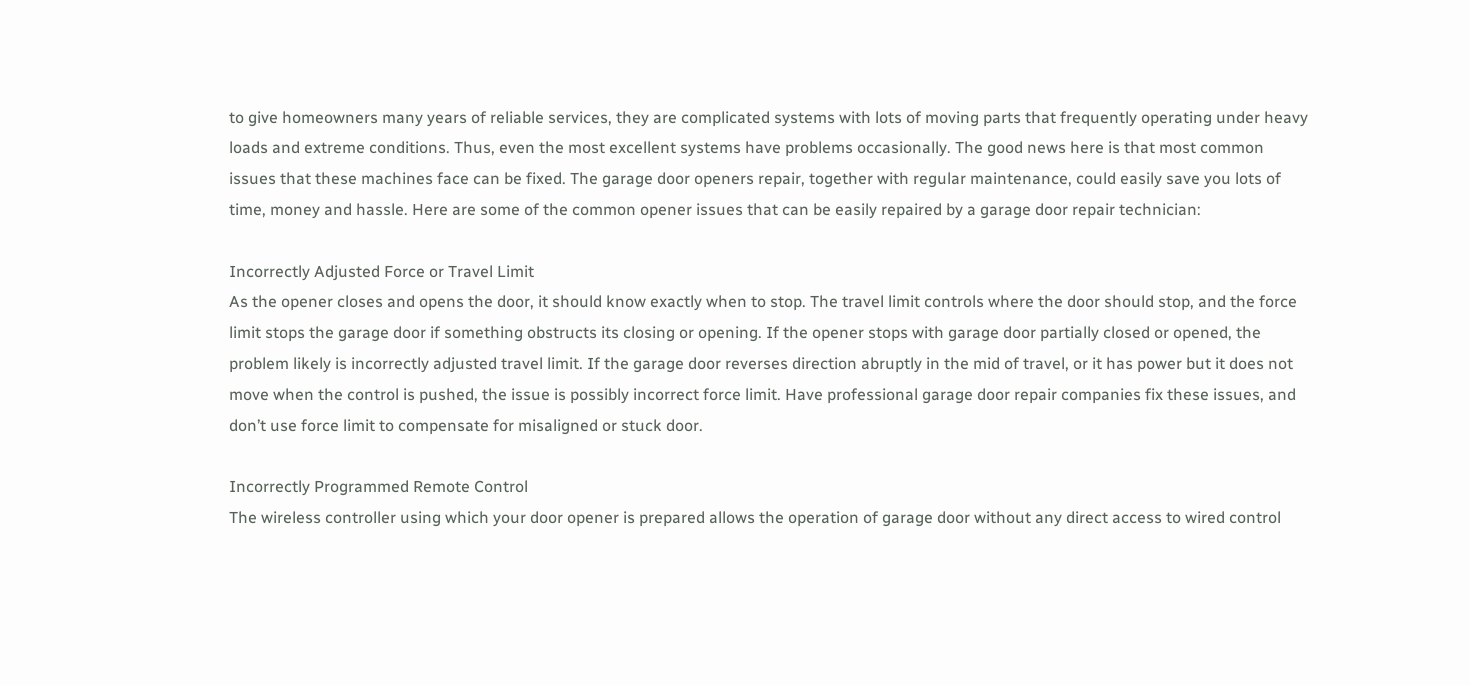to give homeowners many years of reliable services, they are complicated systems with lots of moving parts that frequently operating under heavy loads and extreme conditions. Thus, even the most excellent systems have problems occasionally. The good news here is that most common issues that these machines face can be fixed. The garage door openers repair, together with regular maintenance, could easily save you lots of time, money and hassle. Here are some of the common opener issues that can be easily repaired by a garage door repair technician:

Incorrectly Adjusted Force or Travel Limit
As the opener closes and opens the door, it should know exactly when to stop. The travel limit controls where the door should stop, and the force limit stops the garage door if something obstructs its closing or opening. If the opener stops with garage door partially closed or opened, the problem likely is incorrectly adjusted travel limit. If the garage door reverses direction abruptly in the mid of travel, or it has power but it does not move when the control is pushed, the issue is possibly incorrect force limit. Have professional garage door repair companies fix these issues, and don’t use force limit to compensate for misaligned or stuck door.

Incorrectly Programmed Remote Control
The wireless controller using which your door opener is prepared allows the operation of garage door without any direct access to wired control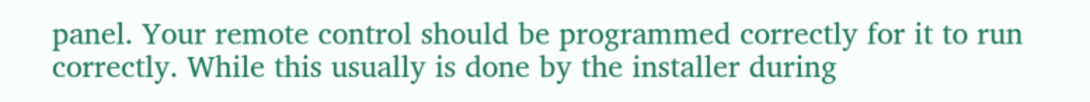panel. Your remote control should be programmed correctly for it to run correctly. While this usually is done by the installer during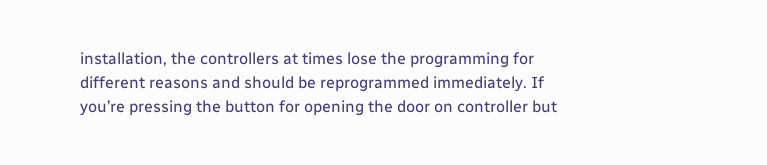installation, the controllers at times lose the programming for different reasons and should be reprogrammed immediately. If you’re pressing the button for opening the door on controller but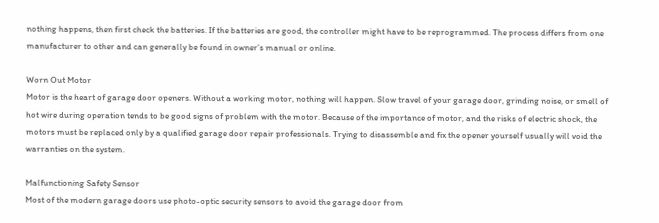nothing happens, then first check the batteries. If the batteries are good, the controller might have to be reprogrammed. The process differs from one manufacturer to other and can generally be found in owner’s manual or online.

Worn Out Motor
Motor is the heart of garage door openers. Without a working motor, nothing will happen. Slow travel of your garage door, grinding noise, or smell of hot wire during operation tends to be good signs of problem with the motor. Because of the importance of motor, and the risks of electric shock, the motors must be replaced only by a qualified garage door repair professionals. Trying to disassemble and fix the opener yourself usually will void the warranties on the system.

Malfunctioning Safety Sensor
Most of the modern garage doors use photo-optic security sensors to avoid the garage door from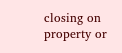closing on property or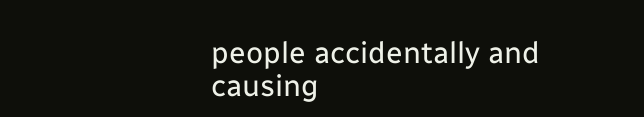people accidentally and causing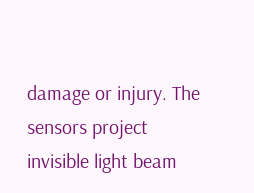damage or injury. The sensors project invisible light beam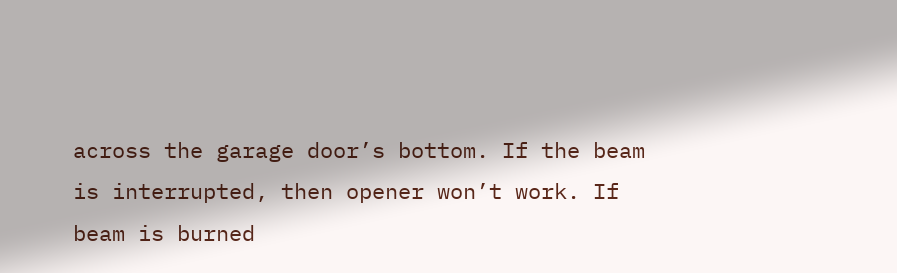across the garage door’s bottom. If the beam is interrupted, then opener won’t work. If beam is burned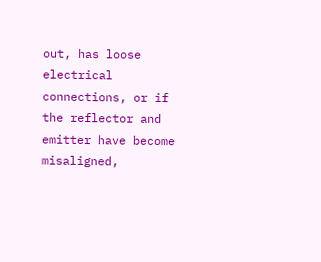out, has loose electrical connections, or if the reflector and emitter have become misaligned,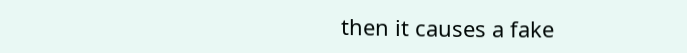then it causes a fake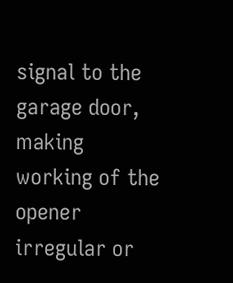signal to the garage door, making working of the opener irregular or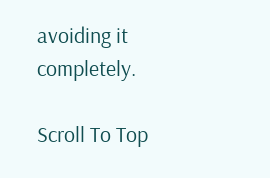avoiding it completely.

Scroll To Top